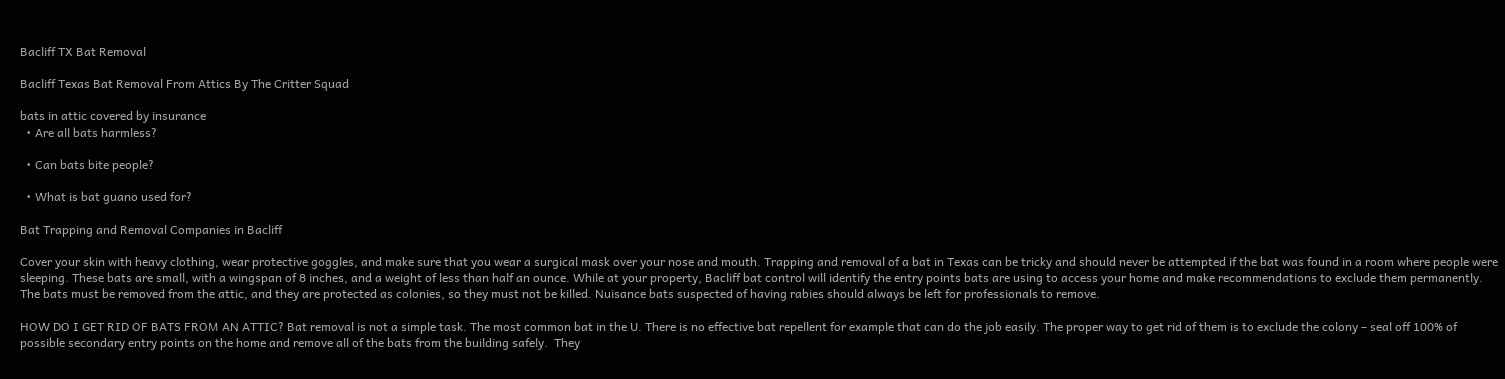Bacliff TX Bat Removal

Bacliff Texas Bat Removal From Attics By The Critter Squad

bats in attic covered by insurance
  • Are all bats harmless?

  • Can bats bite people?

  • What is bat guano used for?

Bat Trapping and Removal Companies in Bacliff

Cover your skin with heavy clothing, wear protective goggles, and make sure that you wear a surgical mask over your nose and mouth. Trapping and removal of a bat in Texas can be tricky and should never be attempted if the bat was found in a room where people were sleeping. These bats are small, with a wingspan of 8 inches, and a weight of less than half an ounce. While at your property, Bacliff bat control will identify the entry points bats are using to access your home and make recommendations to exclude them permanently. The bats must be removed from the attic, and they are protected as colonies, so they must not be killed. Nuisance bats suspected of having rabies should always be left for professionals to remove.

HOW DO I GET RID OF BATS FROM AN ATTIC? Bat removal is not a simple task. The most common bat in the U. There is no effective bat repellent for example that can do the job easily. The proper way to get rid of them is to exclude the colony – seal off 100% of possible secondary entry points on the home and remove all of the bats from the building safely.  They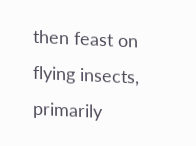then feast on flying insects, primarily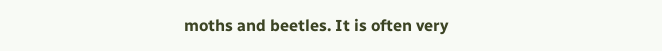moths and beetles. It is often very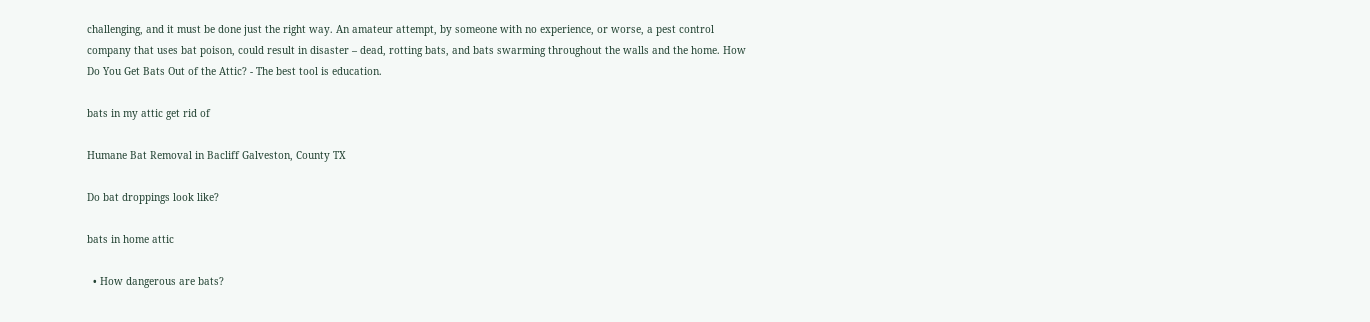challenging, and it must be done just the right way. An amateur attempt, by someone with no experience, or worse, a pest control company that uses bat poison, could result in disaster – dead, rotting bats, and bats swarming throughout the walls and the home. How Do You Get Bats Out of the Attic? - The best tool is education.

bats in my attic get rid of

Humane Bat Removal in Bacliff Galveston, County TX

Do bat droppings look like?

bats in home attic

  • How dangerous are bats?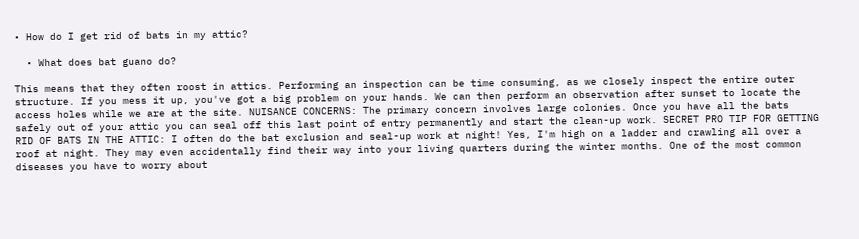• How do I get rid of bats in my attic?

  • What does bat guano do?

This means that they often roost in attics. Performing an inspection can be time consuming, as we closely inspect the entire outer structure. If you mess it up, you've got a big problem on your hands. We can then perform an observation after sunset to locate the access holes while we are at the site. NUISANCE CONCERNS: The primary concern involves large colonies. Once you have all the bats safely out of your attic you can seal off this last point of entry permanently and start the clean-up work. SECRET PRO TIP FOR GETTING RID OF BATS IN THE ATTIC: I often do the bat exclusion and seal-up work at night! Yes, I'm high on a ladder and crawling all over a roof at night. They may even accidentally find their way into your living quarters during the winter months. One of the most common diseases you have to worry about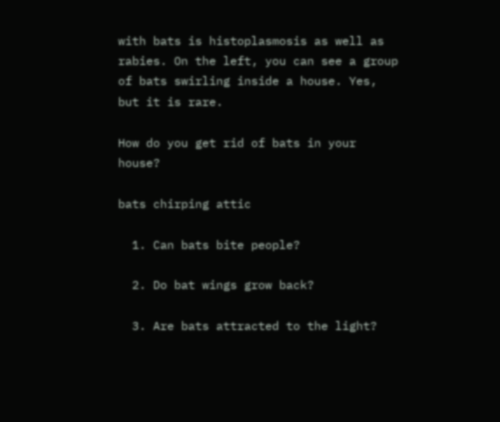with bats is histoplasmosis as well as rabies. On the left, you can see a group of bats swirling inside a house. Yes, but it is rare.

How do you get rid of bats in your house?

bats chirping attic

  1. Can bats bite people?

  2. Do bat wings grow back?

  3. Are bats attracted to the light?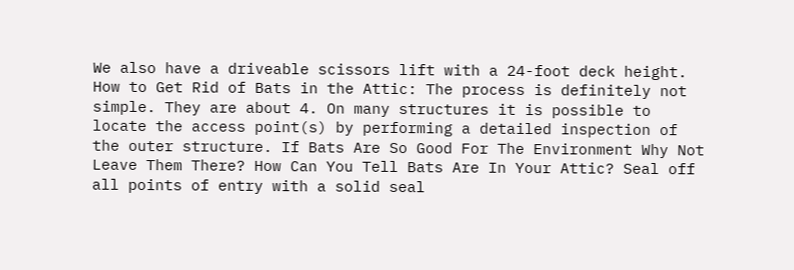We also have a driveable scissors lift with a 24-foot deck height. How to Get Rid of Bats in the Attic: The process is definitely not simple. They are about 4. On many structures it is possible to locate the access point(s) by performing a detailed inspection of the outer structure. If Bats Are So Good For The Environment Why Not Leave Them There? How Can You Tell Bats Are In Your Attic? Seal off all points of entry with a solid seal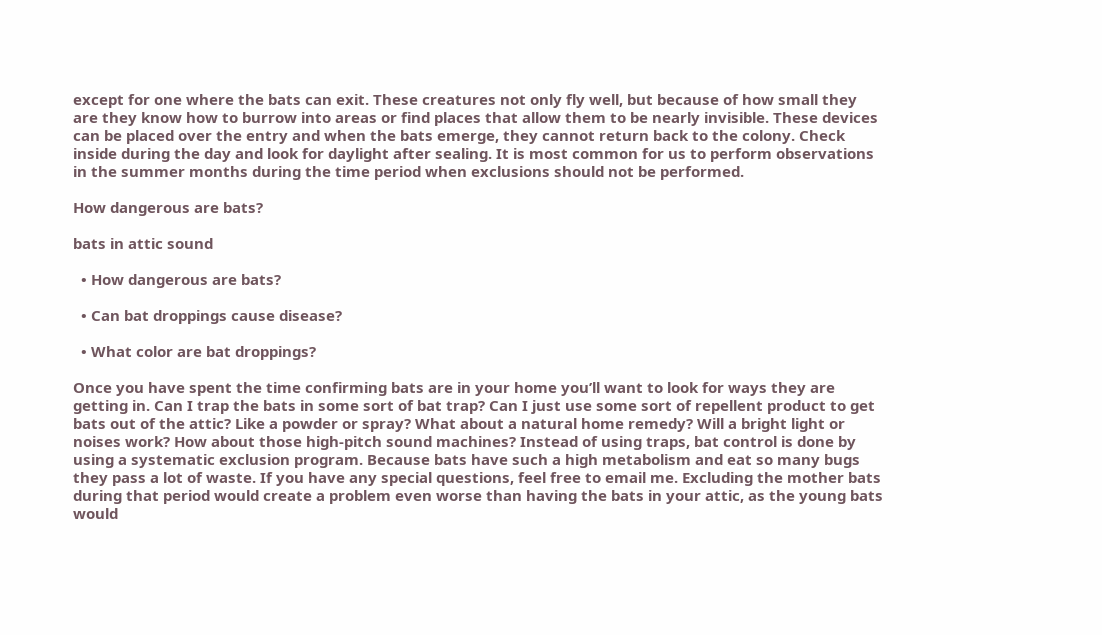except for one where the bats can exit. These creatures not only fly well, but because of how small they are they know how to burrow into areas or find places that allow them to be nearly invisible. These devices can be placed over the entry and when the bats emerge, they cannot return back to the colony. Check inside during the day and look for daylight after sealing. It is most common for us to perform observations in the summer months during the time period when exclusions should not be performed.

How dangerous are bats?

bats in attic sound

  • How dangerous are bats?

  • Can bat droppings cause disease?

  • What color are bat droppings?

Once you have spent the time confirming bats are in your home you’ll want to look for ways they are getting in. Can I trap the bats in some sort of bat trap? Can I just use some sort of repellent product to get bats out of the attic? Like a powder or spray? What about a natural home remedy? Will a bright light or noises work? How about those high-pitch sound machines? Instead of using traps, bat control is done by using a systematic exclusion program. Because bats have such a high metabolism and eat so many bugs they pass a lot of waste. If you have any special questions, feel free to email me. Excluding the mother bats during that period would create a problem even worse than having the bats in your attic, as the young bats would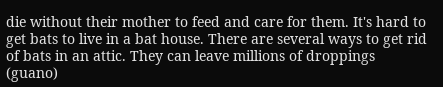die without their mother to feed and care for them. It's hard to get bats to live in a bat house. There are several ways to get rid of bats in an attic. They can leave millions of droppings (guano)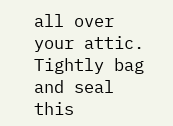all over your attic. Tightly bag and seal this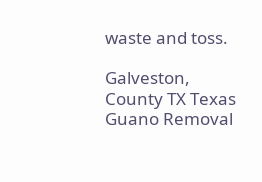waste and toss.

Galveston, County TX Texas Guano Removal